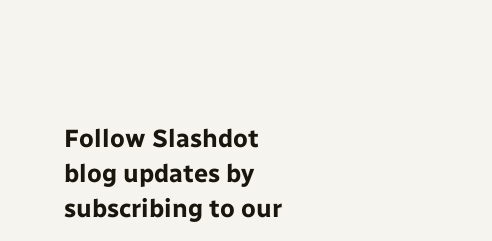Follow Slashdot blog updates by subscribing to our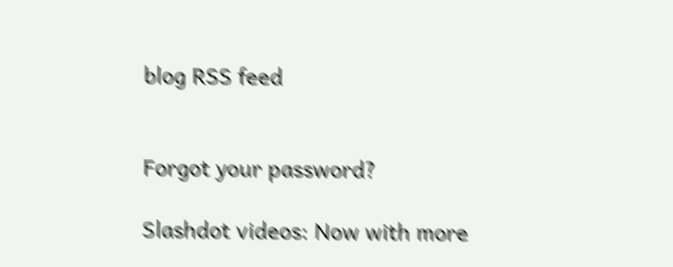blog RSS feed


Forgot your password?

Slashdot videos: Now with more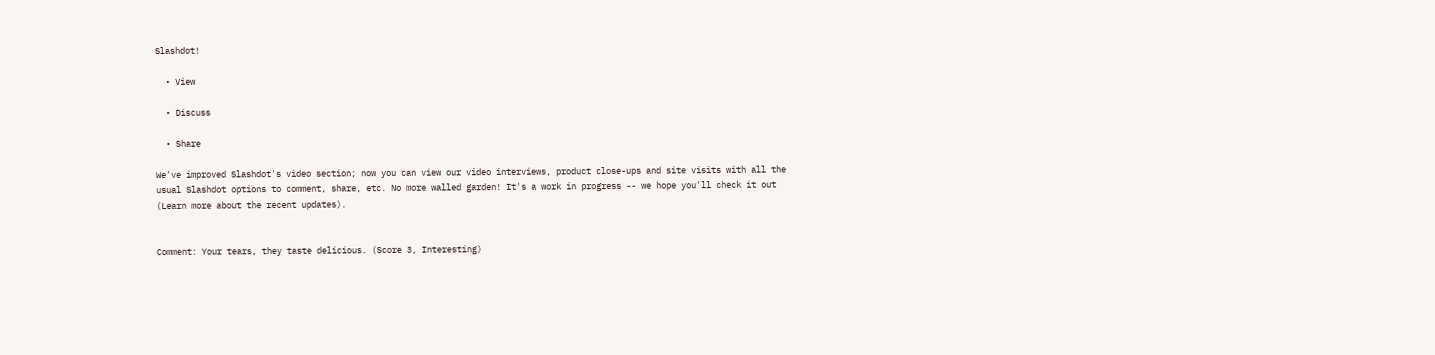Slashdot!

  • View

  • Discuss

  • Share

We've improved Slashdot's video section; now you can view our video interviews, product close-ups and site visits with all the usual Slashdot options to comment, share, etc. No more walled garden! It's a work in progress -- we hope you'll check it out (Learn more about the recent updates).


Comment: Your tears, they taste delicious. (Score 3, Interesting)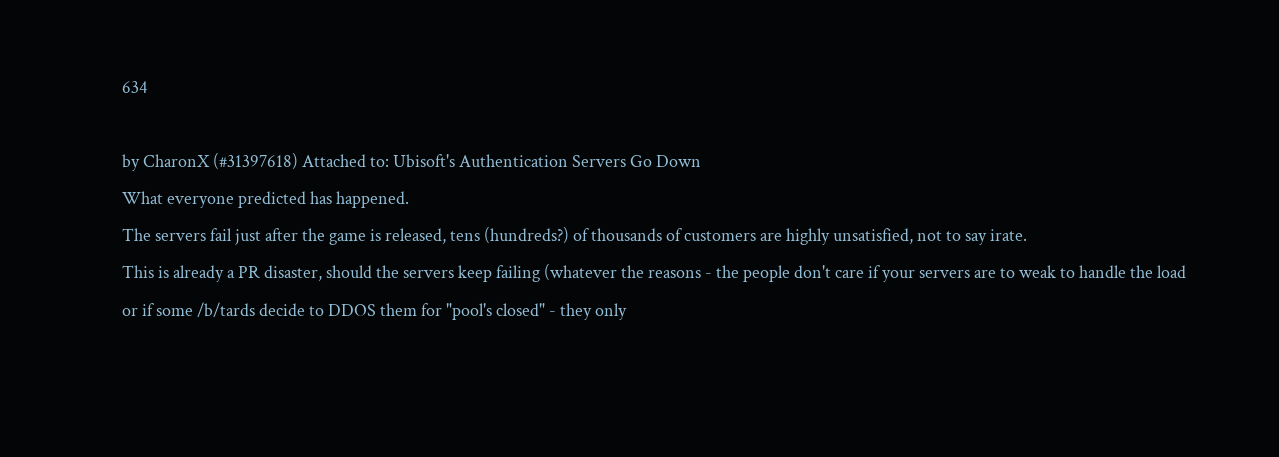634

by CharonX (#31397618) Attached to: Ubisoft's Authentication Servers Go Down
What everyone predicted has happened.
The servers fail just after the game is released, tens (hundreds?) of thousands of customers are highly unsatisfied, not to say irate.
This is already a PR disaster, should the servers keep failing (whatever the reasons - the people don't care if your servers are to weak to handle the load or if some /b/tards decide to DDOS them for "pool's closed" - they only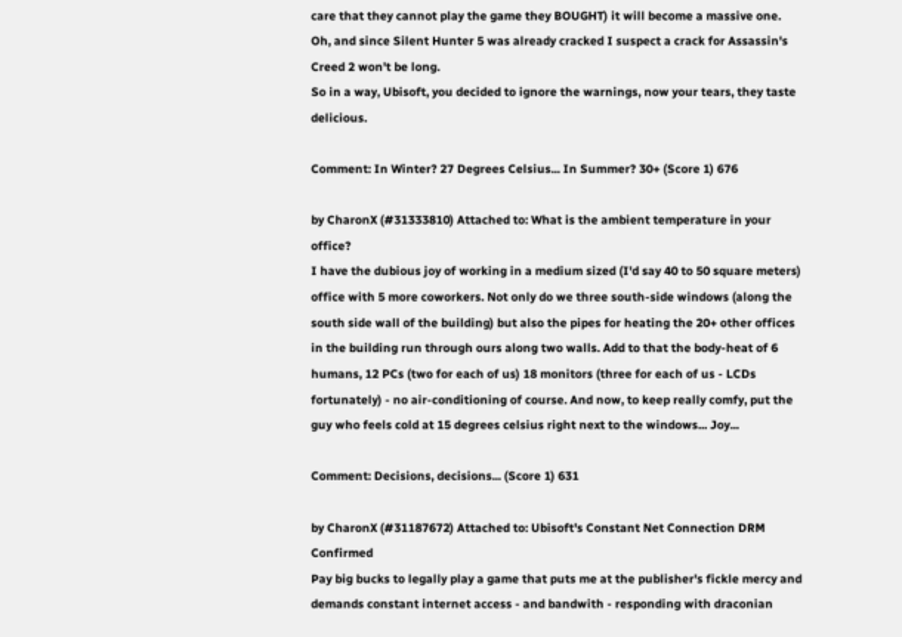care that they cannot play the game they BOUGHT) it will become a massive one.
Oh, and since Silent Hunter 5 was already cracked I suspect a crack for Assassin's Creed 2 won't be long.
So in a way, Ubisoft, you decided to ignore the warnings, now your tears, they taste delicious.

Comment: In Winter? 27 Degrees Celsius... In Summer? 30+ (Score 1) 676

by CharonX (#31333810) Attached to: What is the ambient temperature in your office?
I have the dubious joy of working in a medium sized (I'd say 40 to 50 square meters) office with 5 more coworkers. Not only do we three south-side windows (along the south side wall of the building) but also the pipes for heating the 20+ other offices in the building run through ours along two walls. Add to that the body-heat of 6 humans, 12 PCs (two for each of us) 18 monitors (three for each of us - LCDs fortunately) - no air-conditioning of course. And now, to keep really comfy, put the guy who feels cold at 15 degrees celsius right next to the windows... Joy...

Comment: Decisions, decisions... (Score 1) 631

by CharonX (#31187672) Attached to: Ubisoft's Constant Net Connection DRM Confirmed
Pay big bucks to legally play a game that puts me at the publisher's fickle mercy and demands constant internet access - and bandwith - responding with draconian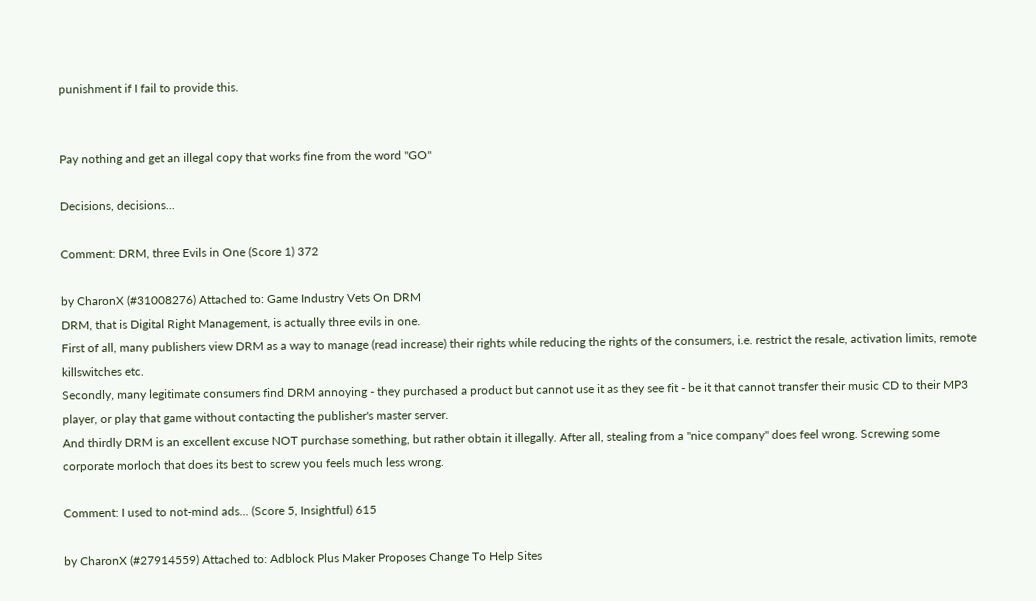punishment if I fail to provide this.


Pay nothing and get an illegal copy that works fine from the word "GO"

Decisions, decisions...

Comment: DRM, three Evils in One (Score 1) 372

by CharonX (#31008276) Attached to: Game Industry Vets On DRM
DRM, that is Digital Right Management, is actually three evils in one.
First of all, many publishers view DRM as a way to manage (read increase) their rights while reducing the rights of the consumers, i.e. restrict the resale, activation limits, remote killswitches etc.
Secondly, many legitimate consumers find DRM annoying - they purchased a product but cannot use it as they see fit - be it that cannot transfer their music CD to their MP3 player, or play that game without contacting the publisher's master server.
And thirdly DRM is an excellent excuse NOT purchase something, but rather obtain it illegally. After all, stealing from a "nice company" does feel wrong. Screwing some corporate morloch that does its best to screw you feels much less wrong.

Comment: I used to not-mind ads... (Score 5, Insightful) 615

by CharonX (#27914559) Attached to: Adblock Plus Maker Proposes Change To Help Sites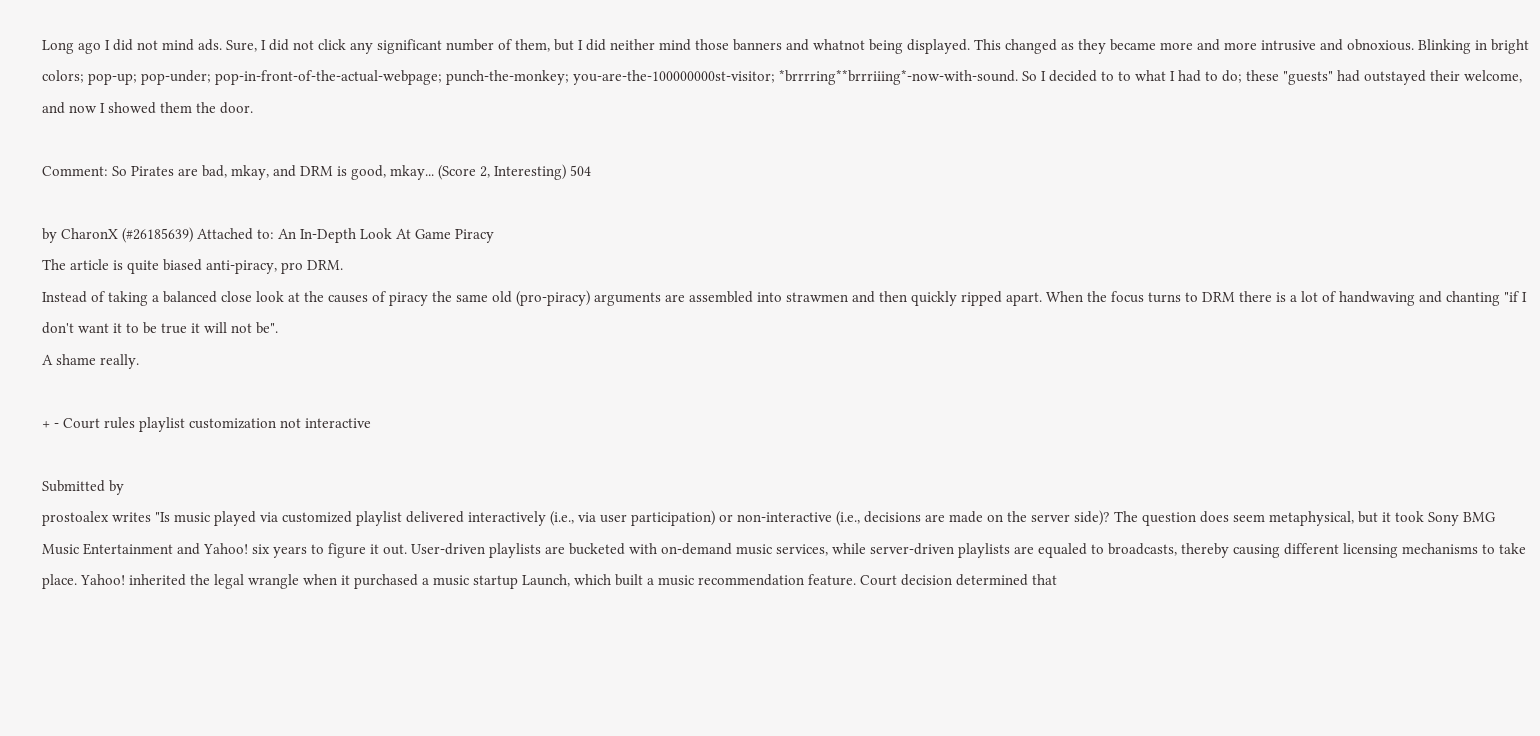Long ago I did not mind ads. Sure, I did not click any significant number of them, but I did neither mind those banners and whatnot being displayed. This changed as they became more and more intrusive and obnoxious. Blinking in bright colors; pop-up; pop-under; pop-in-front-of-the-actual-webpage; punch-the-monkey; you-are-the-100000000st-visitor; *brrrring**brrriiing*-now-with-sound. So I decided to to what I had to do; these "guests" had outstayed their welcome, and now I showed them the door.

Comment: So Pirates are bad, mkay, and DRM is good, mkay... (Score 2, Interesting) 504

by CharonX (#26185639) Attached to: An In-Depth Look At Game Piracy
The article is quite biased anti-piracy, pro DRM.
Instead of taking a balanced close look at the causes of piracy the same old (pro-piracy) arguments are assembled into strawmen and then quickly ripped apart. When the focus turns to DRM there is a lot of handwaving and chanting "if I don't want it to be true it will not be".
A shame really.

+ - Court rules playlist customization not interactive

Submitted by
prostoalex writes "Is music played via customized playlist delivered interactively (i.e., via user participation) or non-interactive (i.e., decisions are made on the server side)? The question does seem metaphysical, but it took Sony BMG Music Entertainment and Yahoo! six years to figure it out. User-driven playlists are bucketed with on-demand music services, while server-driven playlists are equaled to broadcasts, thereby causing different licensing mechanisms to take place. Yahoo! inherited the legal wrangle when it purchased a music startup Launch, which built a music recommendation feature. Court decision determined that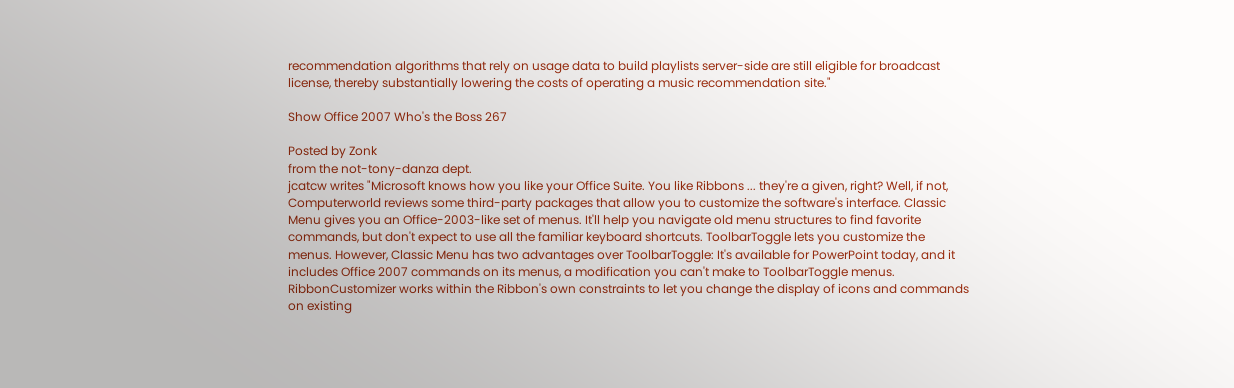recommendation algorithms that rely on usage data to build playlists server-side are still eligible for broadcast license, thereby substantially lowering the costs of operating a music recommendation site."

Show Office 2007 Who's the Boss 267

Posted by Zonk
from the not-tony-danza dept.
jcatcw writes "Microsoft knows how you like your Office Suite. You like Ribbons ... they're a given, right? Well, if not, Computerworld reviews some third-party packages that allow you to customize the software's interface. Classic Menu gives you an Office-2003-like set of menus. It'll help you navigate old menu structures to find favorite commands, but don't expect to use all the familiar keyboard shortcuts. ToolbarToggle lets you customize the menus. However, Classic Menu has two advantages over ToolbarToggle: It's available for PowerPoint today, and it includes Office 2007 commands on its menus, a modification you can't make to ToolbarToggle menus. RibbonCustomizer works within the Ribbon's own constraints to let you change the display of icons and commands on existing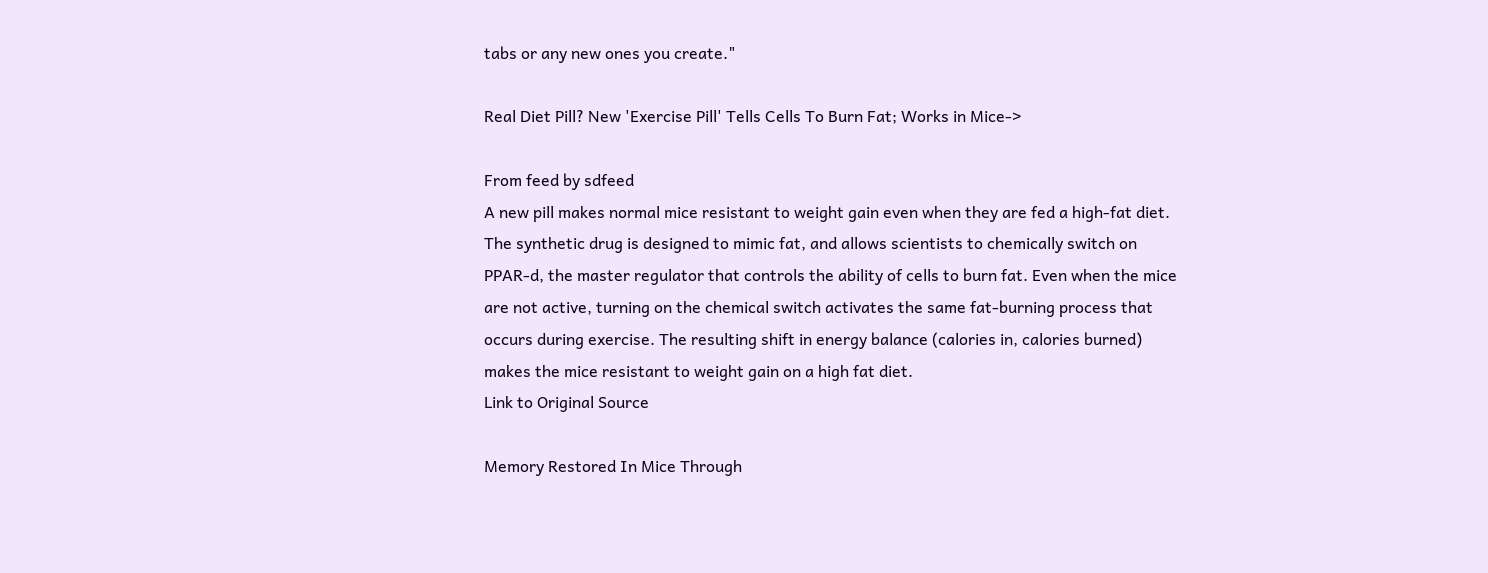tabs or any new ones you create."

Real Diet Pill? New 'Exercise Pill' Tells Cells To Burn Fat; Works in Mice->

From feed by sdfeed
A new pill makes normal mice resistant to weight gain even when they are fed a high-fat diet. The synthetic drug is designed to mimic fat, and allows scientists to chemically switch on PPAR-d, the master regulator that controls the ability of cells to burn fat. Even when the mice are not active, turning on the chemical switch activates the same fat-burning process that occurs during exercise. The resulting shift in energy balance (calories in, calories burned) makes the mice resistant to weight gain on a high fat diet.
Link to Original Source

Memory Restored In Mice Through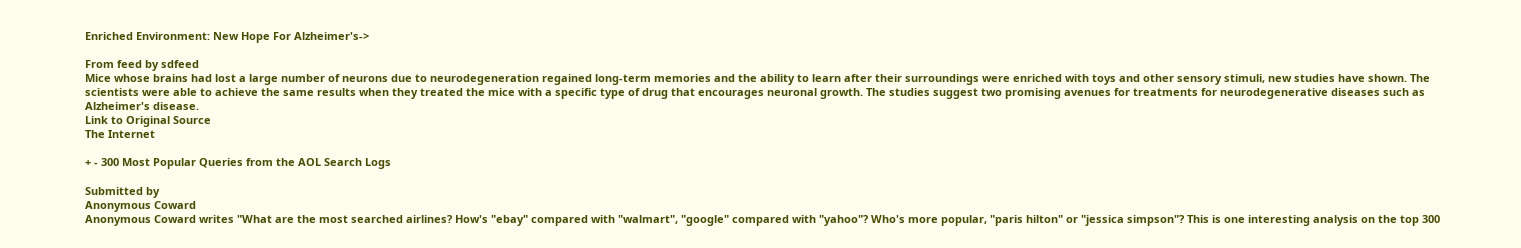Enriched Environment: New Hope For Alzheimer's->

From feed by sdfeed
Mice whose brains had lost a large number of neurons due to neurodegeneration regained long-term memories and the ability to learn after their surroundings were enriched with toys and other sensory stimuli, new studies have shown. The scientists were able to achieve the same results when they treated the mice with a specific type of drug that encourages neuronal growth. The studies suggest two promising avenues for treatments for neurodegenerative diseases such as Alzheimer's disease.
Link to Original Source
The Internet

+ - 300 Most Popular Queries from the AOL Search Logs

Submitted by
Anonymous Coward
Anonymous Coward writes "What are the most searched airlines? How's "ebay" compared with "walmart", "google" compared with "yahoo"? Who's more popular, "paris hilton" or "jessica simpson"? This is one interesting analysis on the top 300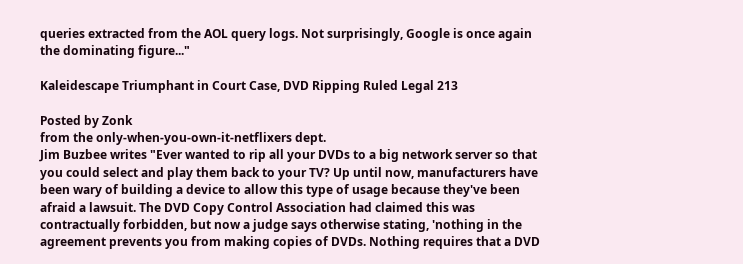queries extracted from the AOL query logs. Not surprisingly, Google is once again the dominating figure..."

Kaleidescape Triumphant in Court Case, DVD Ripping Ruled Legal 213

Posted by Zonk
from the only-when-you-own-it-netflixers dept.
Jim Buzbee writes "Ever wanted to rip all your DVDs to a big network server so that you could select and play them back to your TV? Up until now, manufacturers have been wary of building a device to allow this type of usage because they've been afraid a lawsuit. The DVD Copy Control Association had claimed this was contractually forbidden, but now a judge says otherwise stating, 'nothing in the agreement prevents you from making copies of DVDs. Nothing requires that a DVD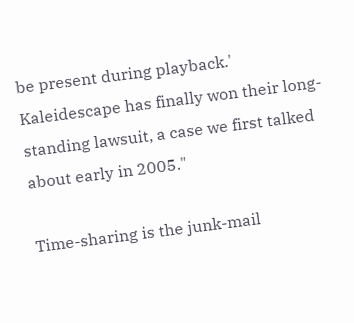be present during playback.' Kaleidescape has finally won their long-standing lawsuit, a case we first talked about early in 2005."

Time-sharing is the junk-mail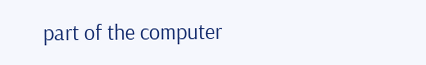part of the computer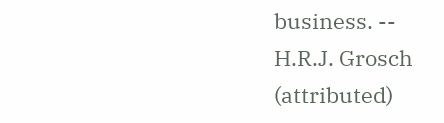business. -- H.R.J. Grosch (attributed)